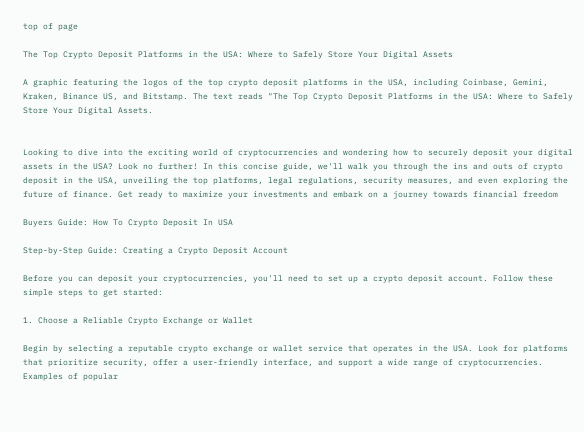top of page

The Top Crypto Deposit Platforms in the USA: Where to Safely Store Your Digital Assets

A graphic featuring the logos of the top crypto deposit platforms in the USA, including Coinbase, Gemini, Kraken, Binance US, and Bitstamp. The text reads "The Top Crypto Deposit Platforms in the USA: Where to Safely Store Your Digital Assets.


Looking to dive into the exciting world of cryptocurrencies and wondering how to securely deposit your digital assets in the USA? Look no further! In this concise guide, we'll walk you through the ins and outs of crypto deposit in the USA, unveiling the top platforms, legal regulations, security measures, and even exploring the future of finance. Get ready to maximize your investments and embark on a journey towards financial freedom

Buyers Guide: How To Crypto Deposit In USA

Step-by-Step Guide: Creating a Crypto Deposit Account

Before you can deposit your cryptocurrencies, you'll need to set up a crypto deposit account. Follow these simple steps to get started:

1. Choose a Reliable Crypto Exchange or Wallet

Begin by selecting a reputable crypto exchange or wallet service that operates in the USA. Look for platforms that prioritize security, offer a user-friendly interface, and support a wide range of cryptocurrencies. Examples of popular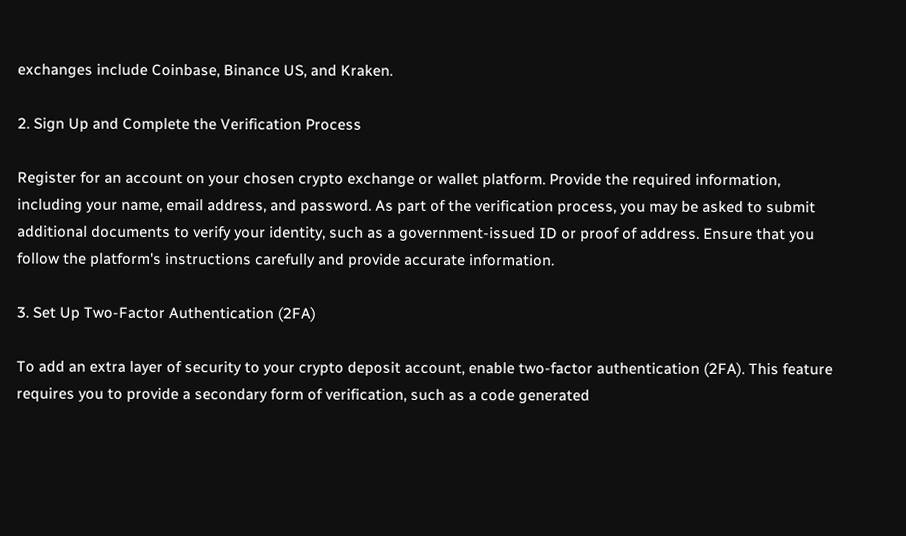exchanges include Coinbase, Binance US, and Kraken.

2. Sign Up and Complete the Verification Process

Register for an account on your chosen crypto exchange or wallet platform. Provide the required information, including your name, email address, and password. As part of the verification process, you may be asked to submit additional documents to verify your identity, such as a government-issued ID or proof of address. Ensure that you follow the platform's instructions carefully and provide accurate information.

3. Set Up Two-Factor Authentication (2FA)

To add an extra layer of security to your crypto deposit account, enable two-factor authentication (2FA). This feature requires you to provide a secondary form of verification, such as a code generated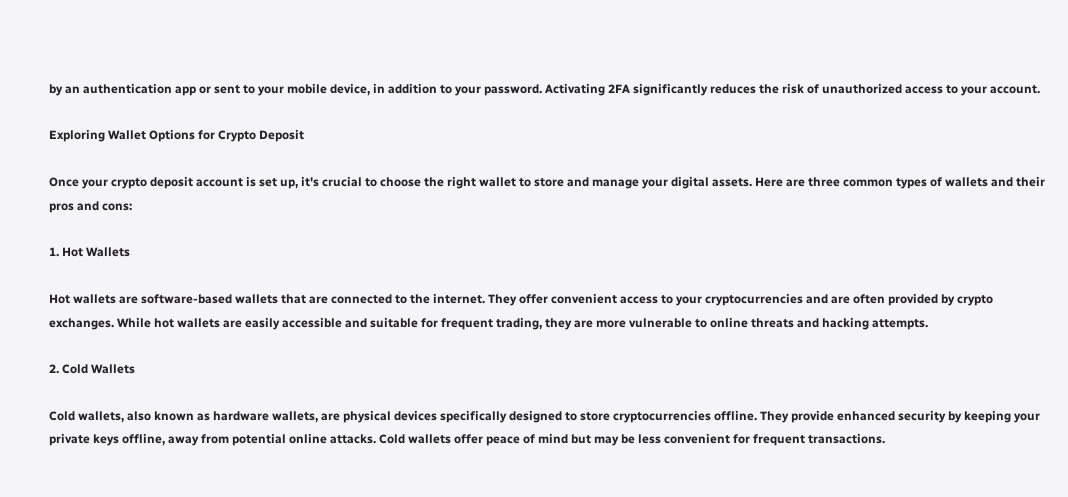by an authentication app or sent to your mobile device, in addition to your password. Activating 2FA significantly reduces the risk of unauthorized access to your account.

Exploring Wallet Options for Crypto Deposit

Once your crypto deposit account is set up, it's crucial to choose the right wallet to store and manage your digital assets. Here are three common types of wallets and their pros and cons:

1. Hot Wallets

Hot wallets are software-based wallets that are connected to the internet. They offer convenient access to your cryptocurrencies and are often provided by crypto exchanges. While hot wallets are easily accessible and suitable for frequent trading, they are more vulnerable to online threats and hacking attempts.

2. Cold Wallets

Cold wallets, also known as hardware wallets, are physical devices specifically designed to store cryptocurrencies offline. They provide enhanced security by keeping your private keys offline, away from potential online attacks. Cold wallets offer peace of mind but may be less convenient for frequent transactions.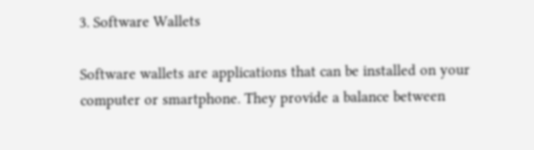3. Software Wallets

Software wallets are applications that can be installed on your computer or smartphone. They provide a balance between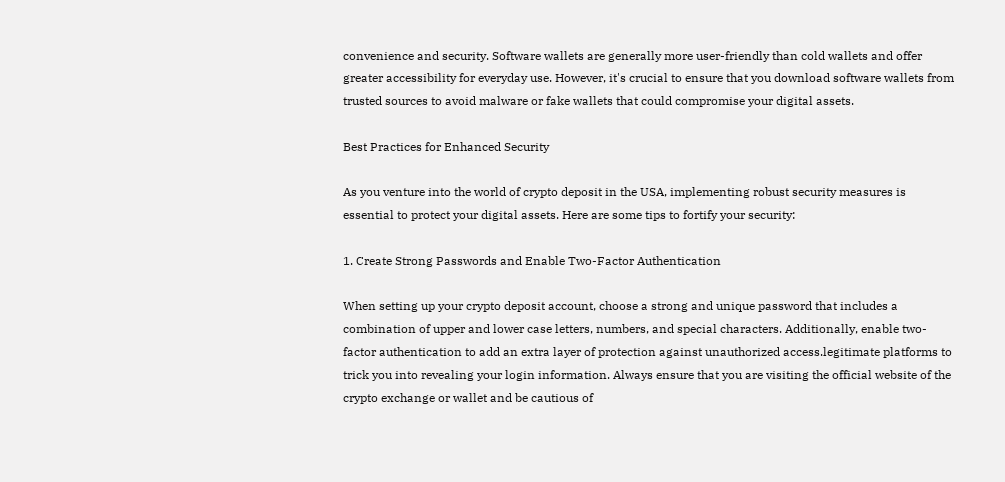convenience and security. Software wallets are generally more user-friendly than cold wallets and offer greater accessibility for everyday use. However, it's crucial to ensure that you download software wallets from trusted sources to avoid malware or fake wallets that could compromise your digital assets.

Best Practices for Enhanced Security

As you venture into the world of crypto deposit in the USA, implementing robust security measures is essential to protect your digital assets. Here are some tips to fortify your security:

1. Create Strong Passwords and Enable Two-Factor Authentication

When setting up your crypto deposit account, choose a strong and unique password that includes a combination of upper and lower case letters, numbers, and special characters. Additionally, enable two-factor authentication to add an extra layer of protection against unauthorized access.legitimate platforms to trick you into revealing your login information. Always ensure that you are visiting the official website of the crypto exchange or wallet and be cautious of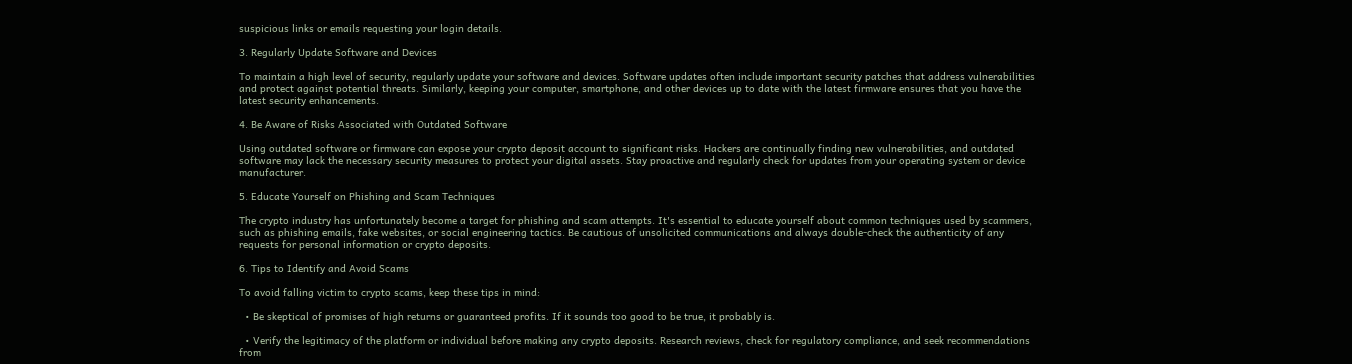suspicious links or emails requesting your login details.

3. Regularly Update Software and Devices

To maintain a high level of security, regularly update your software and devices. Software updates often include important security patches that address vulnerabilities and protect against potential threats. Similarly, keeping your computer, smartphone, and other devices up to date with the latest firmware ensures that you have the latest security enhancements.

4. Be Aware of Risks Associated with Outdated Software

Using outdated software or firmware can expose your crypto deposit account to significant risks. Hackers are continually finding new vulnerabilities, and outdated software may lack the necessary security measures to protect your digital assets. Stay proactive and regularly check for updates from your operating system or device manufacturer.

5. Educate Yourself on Phishing and Scam Techniques

The crypto industry has unfortunately become a target for phishing and scam attempts. It's essential to educate yourself about common techniques used by scammers, such as phishing emails, fake websites, or social engineering tactics. Be cautious of unsolicited communications and always double-check the authenticity of any requests for personal information or crypto deposits.

6. Tips to Identify and Avoid Scams

To avoid falling victim to crypto scams, keep these tips in mind:

  • Be skeptical of promises of high returns or guaranteed profits. If it sounds too good to be true, it probably is.

  • Verify the legitimacy of the platform or individual before making any crypto deposits. Research reviews, check for regulatory compliance, and seek recommendations from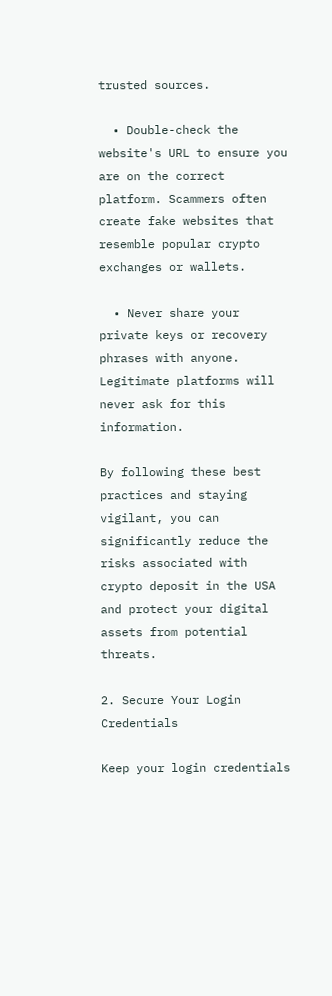trusted sources.

  • Double-check the website's URL to ensure you are on the correct platform. Scammers often create fake websites that resemble popular crypto exchanges or wallets.

  • Never share your private keys or recovery phrases with anyone. Legitimate platforms will never ask for this information.

By following these best practices and staying vigilant, you can significantly reduce the risks associated with crypto deposit in the USA and protect your digital assets from potential threats.

2. Secure Your Login Credentials

Keep your login credentials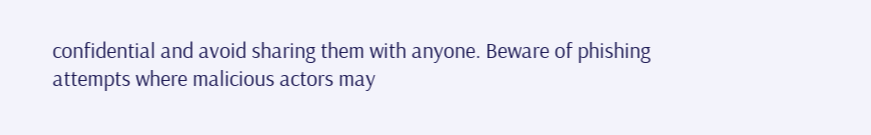confidential and avoid sharing them with anyone. Beware of phishing attempts where malicious actors may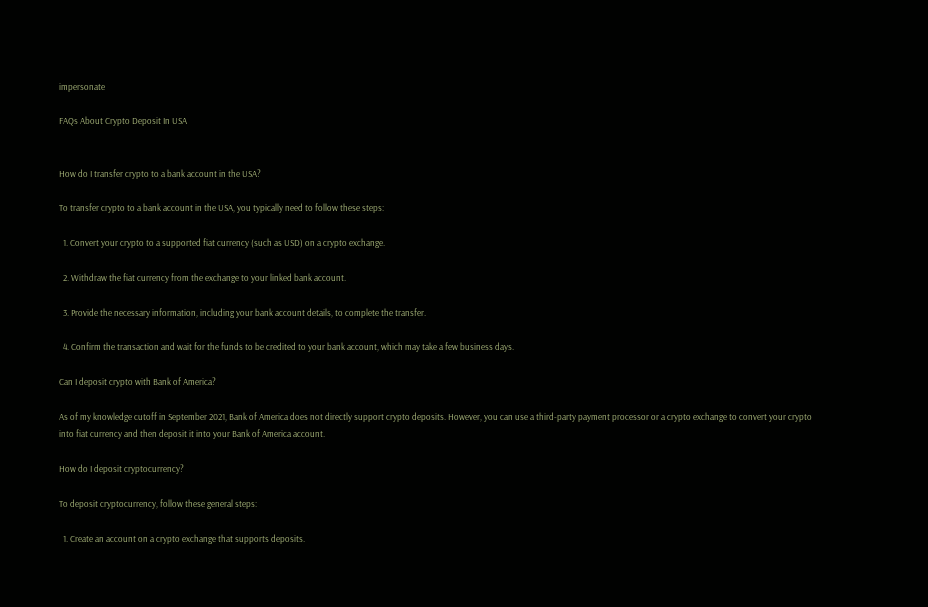impersonate

FAQs About Crypto Deposit In USA


How do I transfer crypto to a bank account in the USA?

To transfer crypto to a bank account in the USA, you typically need to follow these steps:

  1. Convert your crypto to a supported fiat currency (such as USD) on a crypto exchange.

  2. Withdraw the fiat currency from the exchange to your linked bank account.

  3. Provide the necessary information, including your bank account details, to complete the transfer.

  4. Confirm the transaction and wait for the funds to be credited to your bank account, which may take a few business days.

Can I deposit crypto with Bank of America?

As of my knowledge cutoff in September 2021, Bank of America does not directly support crypto deposits. However, you can use a third-party payment processor or a crypto exchange to convert your crypto into fiat currency and then deposit it into your Bank of America account.

How do I deposit cryptocurrency?

To deposit cryptocurrency, follow these general steps:

  1. Create an account on a crypto exchange that supports deposits.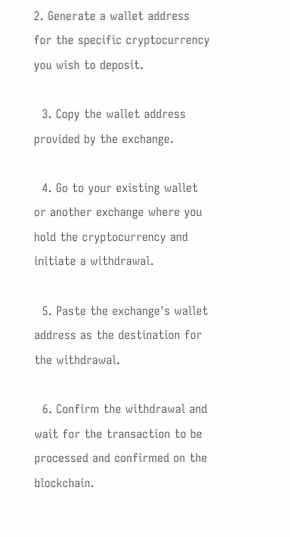2. Generate a wallet address for the specific cryptocurrency you wish to deposit.

  3. Copy the wallet address provided by the exchange.

  4. Go to your existing wallet or another exchange where you hold the cryptocurrency and initiate a withdrawal.

  5. Paste the exchange's wallet address as the destination for the withdrawal.

  6. Confirm the withdrawal and wait for the transaction to be processed and confirmed on the blockchain.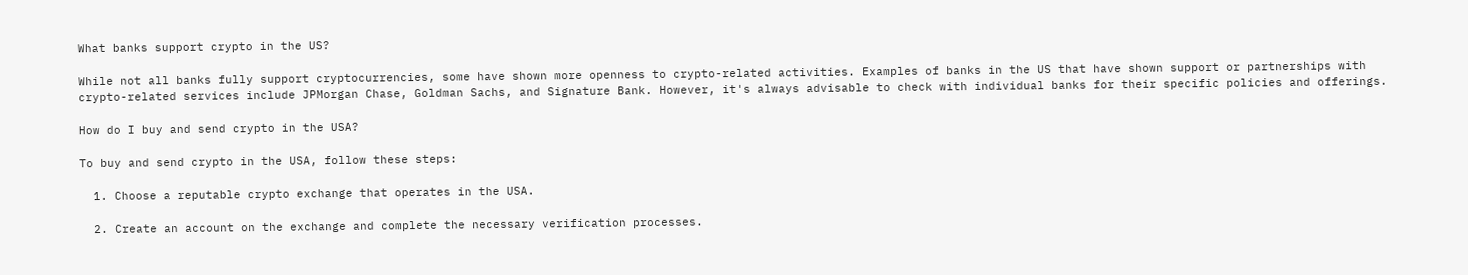What banks support crypto in the US?

While not all banks fully support cryptocurrencies, some have shown more openness to crypto-related activities. Examples of banks in the US that have shown support or partnerships with crypto-related services include JPMorgan Chase, Goldman Sachs, and Signature Bank. However, it's always advisable to check with individual banks for their specific policies and offerings.

How do I buy and send crypto in the USA?

To buy and send crypto in the USA, follow these steps:

  1. Choose a reputable crypto exchange that operates in the USA.

  2. Create an account on the exchange and complete the necessary verification processes.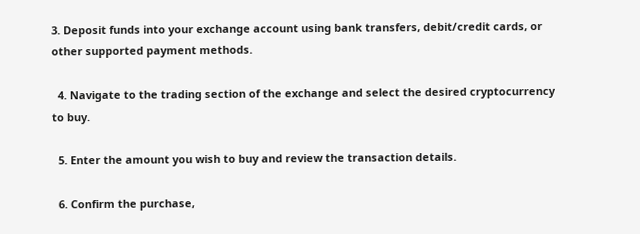3. Deposit funds into your exchange account using bank transfers, debit/credit cards, or other supported payment methods.

  4. Navigate to the trading section of the exchange and select the desired cryptocurrency to buy.

  5. Enter the amount you wish to buy and review the transaction details.

  6. Confirm the purchase,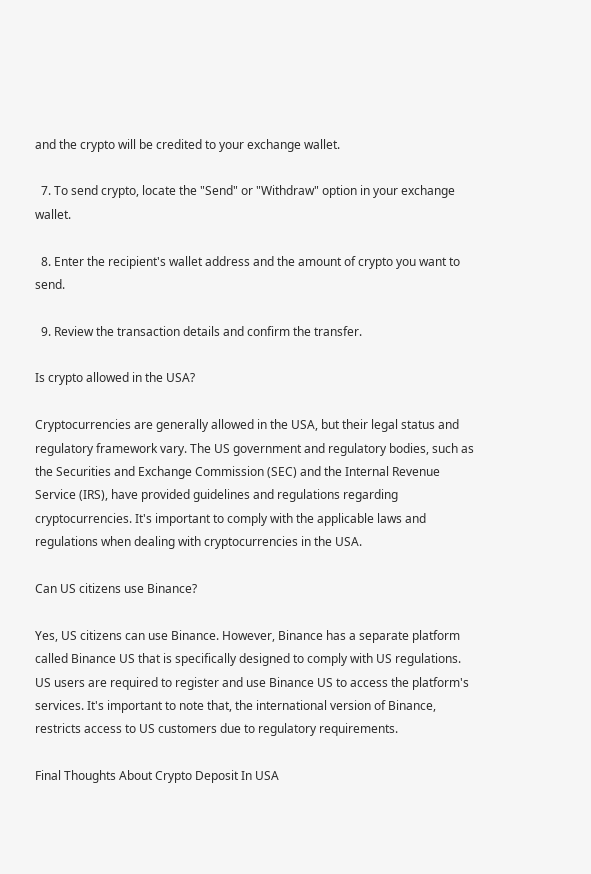and the crypto will be credited to your exchange wallet.

  7. To send crypto, locate the "Send" or "Withdraw" option in your exchange wallet.

  8. Enter the recipient's wallet address and the amount of crypto you want to send.

  9. Review the transaction details and confirm the transfer.

Is crypto allowed in the USA?

Cryptocurrencies are generally allowed in the USA, but their legal status and regulatory framework vary. The US government and regulatory bodies, such as the Securities and Exchange Commission (SEC) and the Internal Revenue Service (IRS), have provided guidelines and regulations regarding cryptocurrencies. It's important to comply with the applicable laws and regulations when dealing with cryptocurrencies in the USA.

Can US citizens use Binance?

Yes, US citizens can use Binance. However, Binance has a separate platform called Binance US that is specifically designed to comply with US regulations. US users are required to register and use Binance US to access the platform's services. It's important to note that, the international version of Binance, restricts access to US customers due to regulatory requirements.

Final Thoughts About Crypto Deposit In USA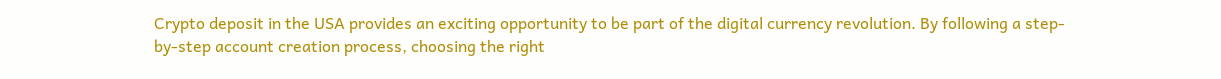Crypto deposit in the USA provides an exciting opportunity to be part of the digital currency revolution. By following a step-by-step account creation process, choosing the right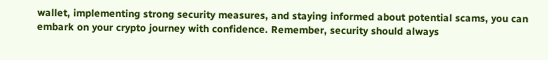wallet, implementing strong security measures, and staying informed about potential scams, you can embark on your crypto journey with confidence. Remember, security should always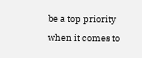be a top priority when it comes to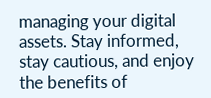managing your digital assets. Stay informed, stay cautious, and enjoy the benefits of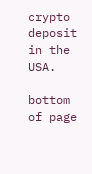crypto deposit in the USA.

bottom of page